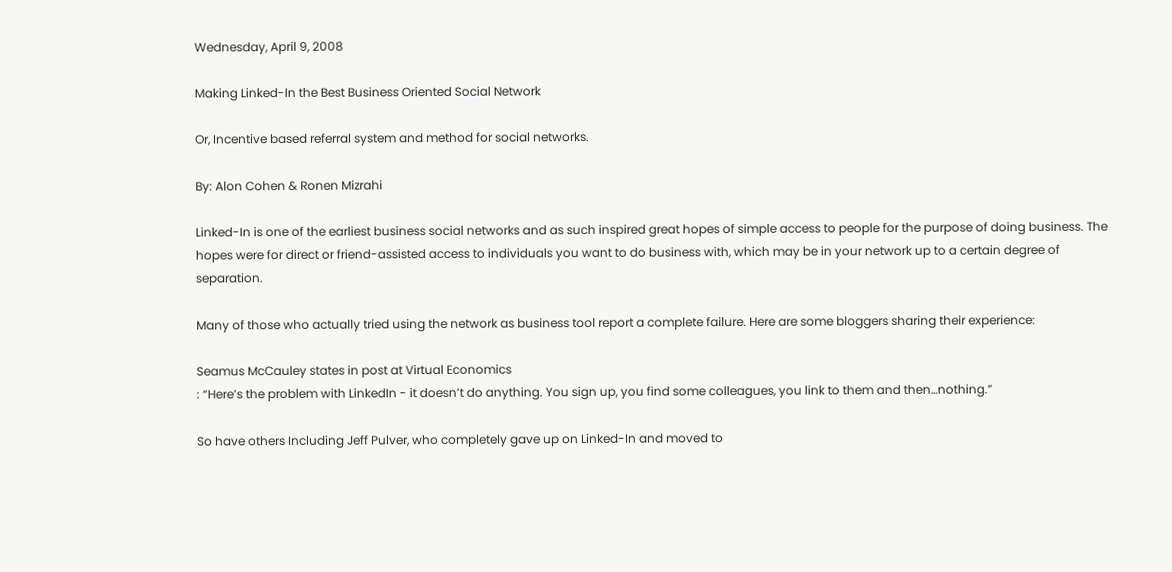Wednesday, April 9, 2008

Making Linked-In the Best Business Oriented Social Network

Or, Incentive based referral system and method for social networks.

By: Alon Cohen & Ronen Mizrahi

Linked-In is one of the earliest business social networks and as such inspired great hopes of simple access to people for the purpose of doing business. The hopes were for direct or friend-assisted access to individuals you want to do business with, which may be in your network up to a certain degree of separation.

Many of those who actually tried using the network as business tool report a complete failure. Here are some bloggers sharing their experience:

Seamus McCauley states in post at Virtual Economics
: “Here’s the problem with LinkedIn - it doesn’t do anything. You sign up, you find some colleagues, you link to them and then…nothing.”

So have others Including Jeff Pulver, who completely gave up on Linked-In and moved to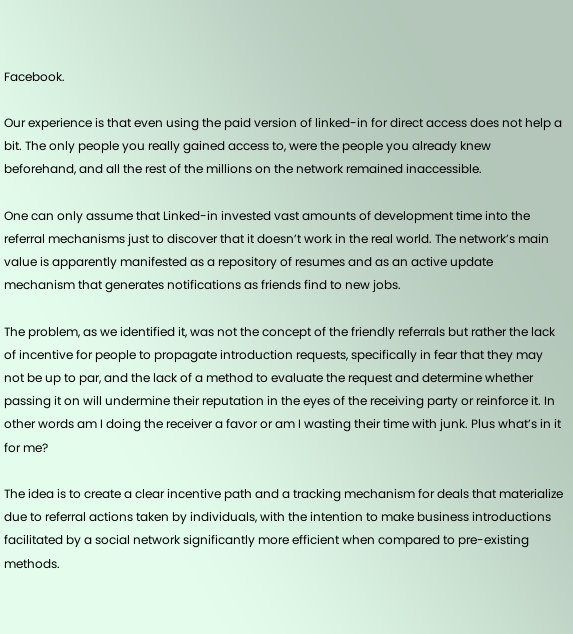Facebook.

Our experience is that even using the paid version of linked-in for direct access does not help a bit. The only people you really gained access to, were the people you already knew beforehand, and all the rest of the millions on the network remained inaccessible.

One can only assume that Linked-in invested vast amounts of development time into the referral mechanisms just to discover that it doesn’t work in the real world. The network’s main value is apparently manifested as a repository of resumes and as an active update mechanism that generates notifications as friends find to new jobs.

The problem, as we identified it, was not the concept of the friendly referrals but rather the lack of incentive for people to propagate introduction requests, specifically in fear that they may not be up to par, and the lack of a method to evaluate the request and determine whether passing it on will undermine their reputation in the eyes of the receiving party or reinforce it. In other words am I doing the receiver a favor or am I wasting their time with junk. Plus what’s in it for me?

The idea is to create a clear incentive path and a tracking mechanism for deals that materialize due to referral actions taken by individuals, with the intention to make business introductions facilitated by a social network significantly more efficient when compared to pre-existing methods.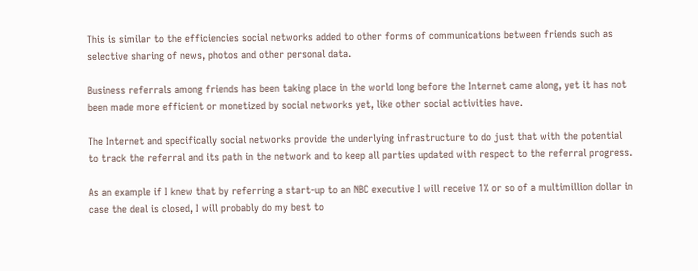This is similar to the efficiencies social networks added to other forms of communications between friends such as selective sharing of news, photos and other personal data.

Business referrals among friends has been taking place in the world long before the Internet came along, yet it has not been made more efficient or monetized by social networks yet, like other social activities have.

The Internet and specifically social networks provide the underlying infrastructure to do just that with the potential to track the referral and its path in the network and to keep all parties updated with respect to the referral progress.

As an example if I knew that by referring a start-up to an NBC executive I will receive 1% or so of a multimillion dollar in case the deal is closed, I will probably do my best to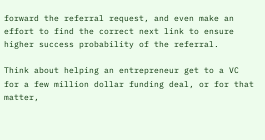forward the referral request, and even make an effort to find the correct next link to ensure higher success probability of the referral.

Think about helping an entrepreneur get to a VC for a few million dollar funding deal, or for that matter,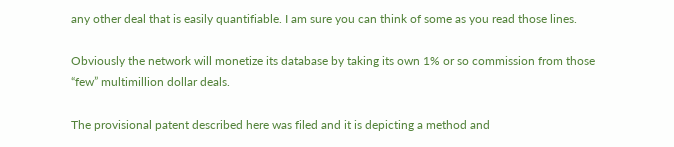any other deal that is easily quantifiable. I am sure you can think of some as you read those lines.

Obviously the network will monetize its database by taking its own 1% or so commission from those “few” multimillion dollar deals.

The provisional patent described here was filed and it is depicting a method and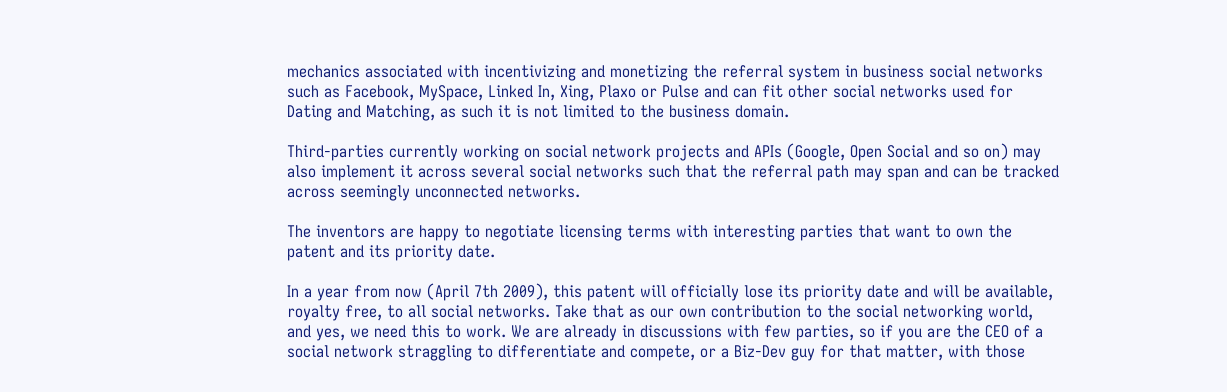mechanics associated with incentivizing and monetizing the referral system in business social networks such as Facebook, MySpace, Linked In, Xing, Plaxo or Pulse and can fit other social networks used for Dating and Matching, as such it is not limited to the business domain.

Third-parties currently working on social network projects and APIs (Google, Open Social and so on) may also implement it across several social networks such that the referral path may span and can be tracked across seemingly unconnected networks.

The inventors are happy to negotiate licensing terms with interesting parties that want to own the patent and its priority date.

In a year from now (April 7th 2009), this patent will officially lose its priority date and will be available, royalty free, to all social networks. Take that as our own contribution to the social networking world, and yes, we need this to work. We are already in discussions with few parties, so if you are the CEO of a social network straggling to differentiate and compete, or a Biz-Dev guy for that matter, with those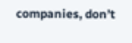companies, don’t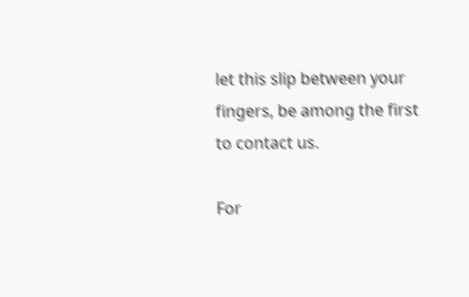let this slip between your fingers, be among the first to contact us.

For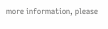more information, please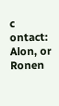c
ontact: Alon, or Ronen